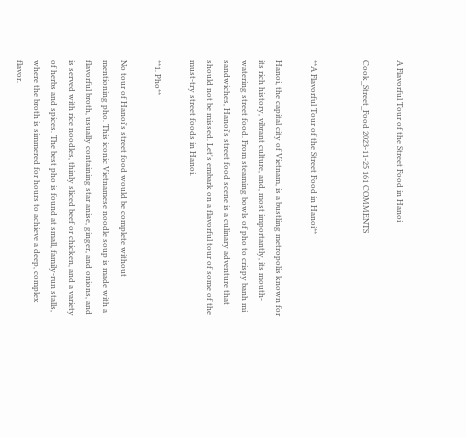A Flavorful Tour of the Street Food in Hanoi

Cook_Street_Food 2023-11-25 161 COMMENTS


**A Flavorful Tour of the Street Food in Hanoi**

Hanoi, the capital city of Vietnam, is a bustling metropolis known for its rich history, vibrant culture, and, most importantly, its mouth-watering street food. From steaming bowls of pho to crispy banh mi sandwiches, Hanoi's street food scene is a culinary adventure that should not be missed. Let's embark on a flavorful tour of some of the must-try street foods in Hanoi.

**1. Pho**

No tour of Hanoi's street food would be complete without mentioning pho. This iconic Vietnamese noodle soup is made with a flavorful broth, usually containing star anise, ginger, and onions, and is served with rice noodles, thinly sliced beef or chicken, and a variety of herbs and spices. The best pho is found at small, family-run stalls, where the broth is simmered for hours to achieve a deep, complex flavor.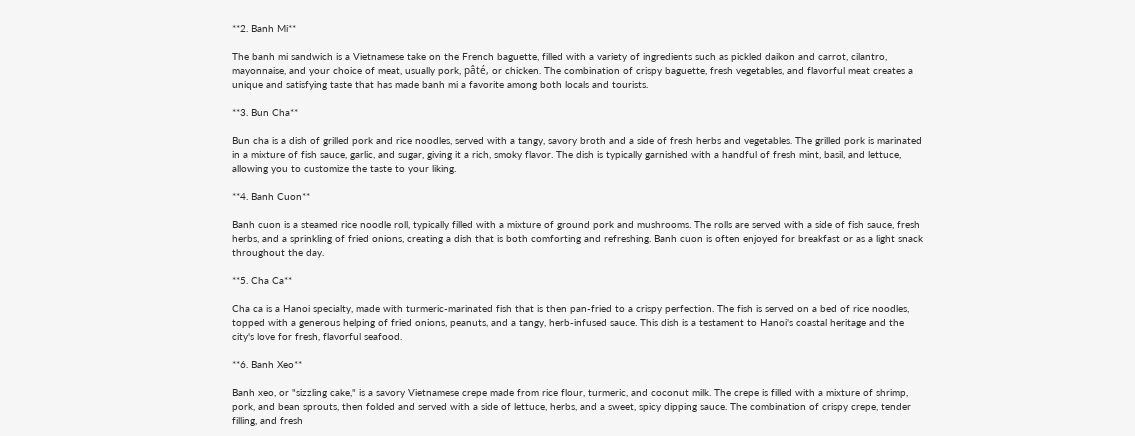**2. Banh Mi**

The banh mi sandwich is a Vietnamese take on the French baguette, filled with a variety of ingredients such as pickled daikon and carrot, cilantro, mayonnaise, and your choice of meat, usually pork, pâté, or chicken. The combination of crispy baguette, fresh vegetables, and flavorful meat creates a unique and satisfying taste that has made banh mi a favorite among both locals and tourists.

**3. Bun Cha**

Bun cha is a dish of grilled pork and rice noodles, served with a tangy, savory broth and a side of fresh herbs and vegetables. The grilled pork is marinated in a mixture of fish sauce, garlic, and sugar, giving it a rich, smoky flavor. The dish is typically garnished with a handful of fresh mint, basil, and lettuce, allowing you to customize the taste to your liking.

**4. Banh Cuon**

Banh cuon is a steamed rice noodle roll, typically filled with a mixture of ground pork and mushrooms. The rolls are served with a side of fish sauce, fresh herbs, and a sprinkling of fried onions, creating a dish that is both comforting and refreshing. Banh cuon is often enjoyed for breakfast or as a light snack throughout the day.

**5. Cha Ca**

Cha ca is a Hanoi specialty, made with turmeric-marinated fish that is then pan-fried to a crispy perfection. The fish is served on a bed of rice noodles, topped with a generous helping of fried onions, peanuts, and a tangy, herb-infused sauce. This dish is a testament to Hanoi's coastal heritage and the city's love for fresh, flavorful seafood.

**6. Banh Xeo**

Banh xeo, or "sizzling cake," is a savory Vietnamese crepe made from rice flour, turmeric, and coconut milk. The crepe is filled with a mixture of shrimp, pork, and bean sprouts, then folded and served with a side of lettuce, herbs, and a sweet, spicy dipping sauce. The combination of crispy crepe, tender filling, and fresh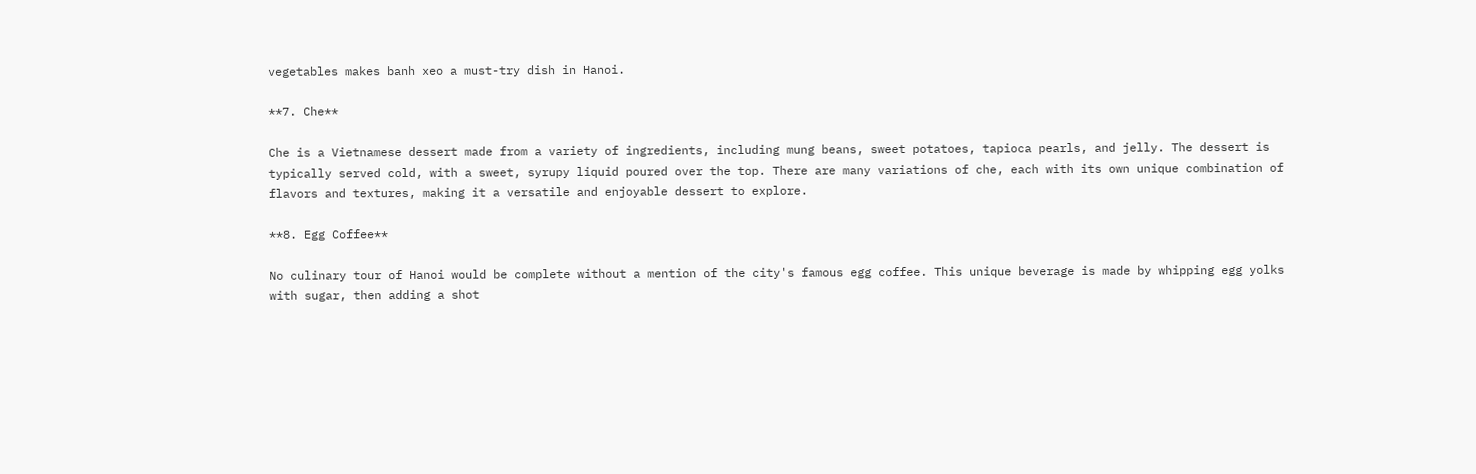vegetables makes banh xeo a must-try dish in Hanoi.

**7. Che**

Che is a Vietnamese dessert made from a variety of ingredients, including mung beans, sweet potatoes, tapioca pearls, and jelly. The dessert is typically served cold, with a sweet, syrupy liquid poured over the top. There are many variations of che, each with its own unique combination of flavors and textures, making it a versatile and enjoyable dessert to explore.

**8. Egg Coffee**

No culinary tour of Hanoi would be complete without a mention of the city's famous egg coffee. This unique beverage is made by whipping egg yolks with sugar, then adding a shot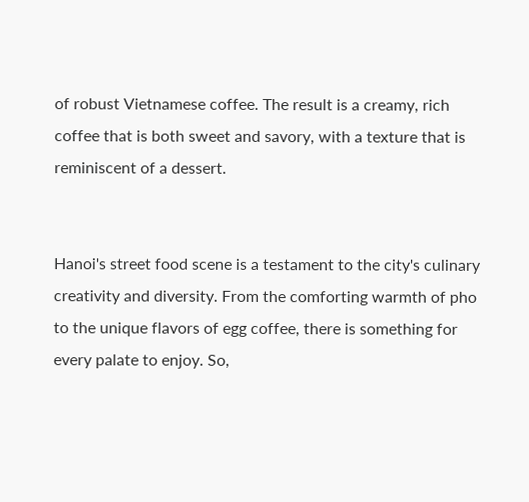of robust Vietnamese coffee. The result is a creamy, rich coffee that is both sweet and savory, with a texture that is reminiscent of a dessert.


Hanoi's street food scene is a testament to the city's culinary creativity and diversity. From the comforting warmth of pho to the unique flavors of egg coffee, there is something for every palate to enjoy. So,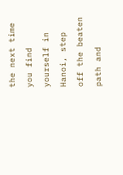the next time you find yourself in Hanoi, step off the beaten path and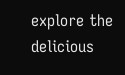explore the delicious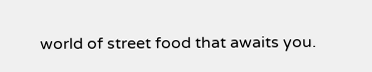world of street food that awaits you.